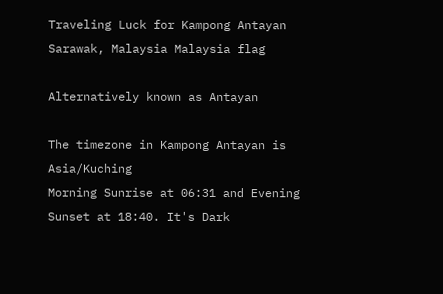Traveling Luck for Kampong Antayan Sarawak, Malaysia Malaysia flag

Alternatively known as Antayan

The timezone in Kampong Antayan is Asia/Kuching
Morning Sunrise at 06:31 and Evening Sunset at 18:40. It's Dark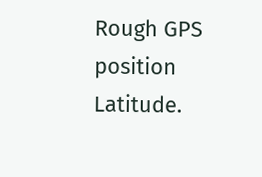Rough GPS position Latitude.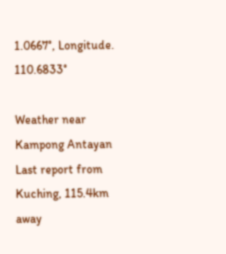1.0667°, Longitude. 110.6833°

Weather near Kampong Antayan Last report from Kuching, 115.4km away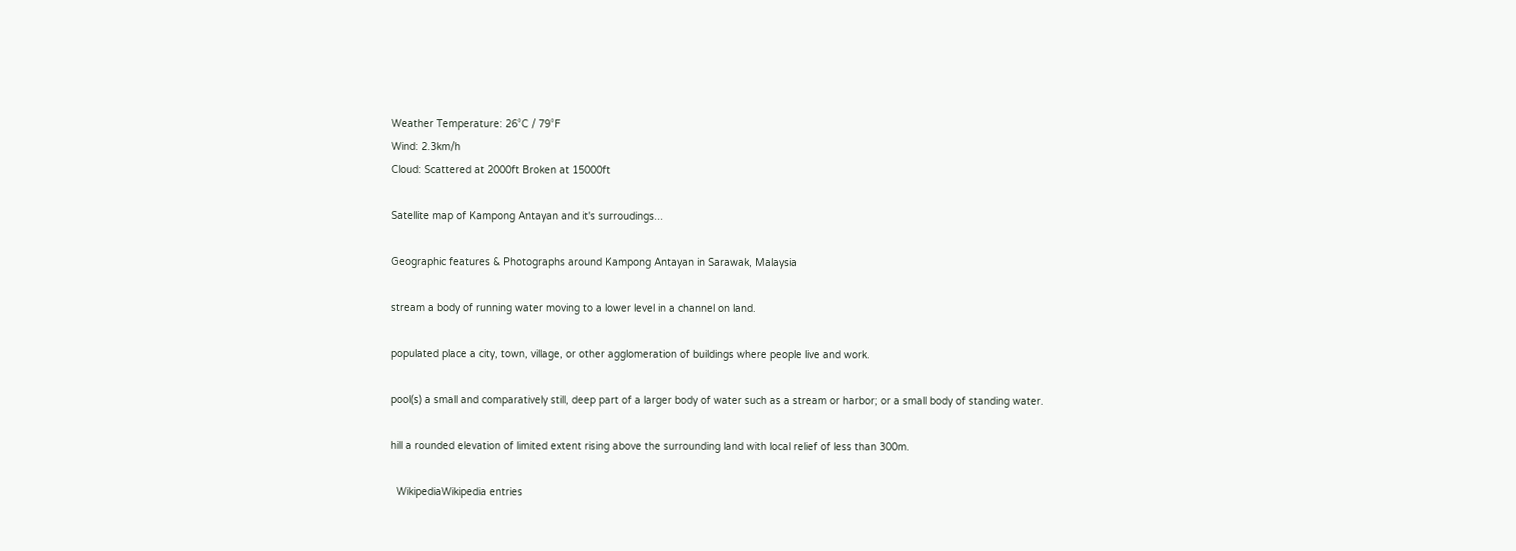Weather Temperature: 26°C / 79°F
Wind: 2.3km/h
Cloud: Scattered at 2000ft Broken at 15000ft

Satellite map of Kampong Antayan and it's surroudings...

Geographic features & Photographs around Kampong Antayan in Sarawak, Malaysia

stream a body of running water moving to a lower level in a channel on land.

populated place a city, town, village, or other agglomeration of buildings where people live and work.

pool(s) a small and comparatively still, deep part of a larger body of water such as a stream or harbor; or a small body of standing water.

hill a rounded elevation of limited extent rising above the surrounding land with local relief of less than 300m.

  WikipediaWikipedia entries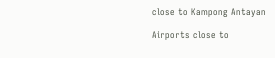close to Kampong Antayan

Airports close to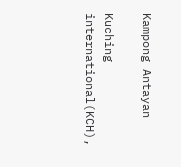Kampong Antayan

Kuching international(KCH),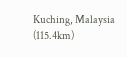Kuching, Malaysia (115.4km)